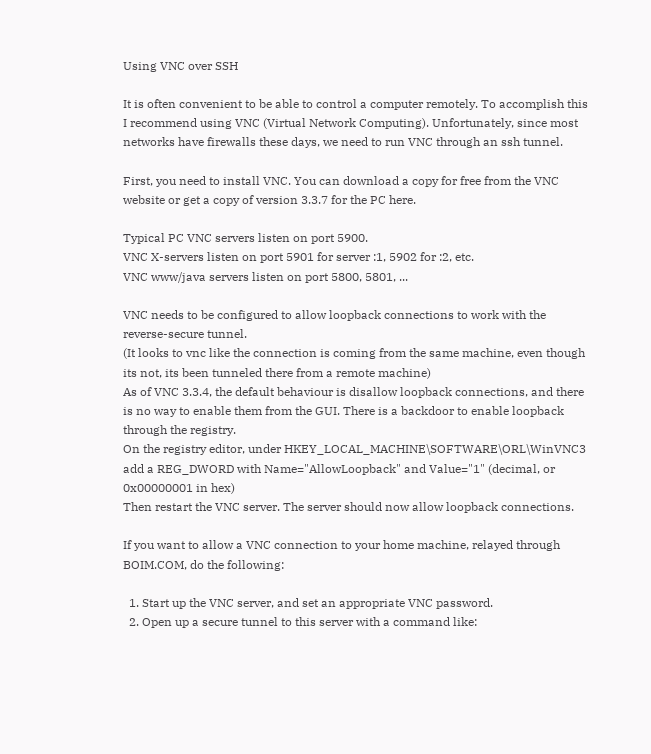Using VNC over SSH

It is often convenient to be able to control a computer remotely. To accomplish this I recommend using VNC (Virtual Network Computing). Unfortunately, since most networks have firewalls these days, we need to run VNC through an ssh tunnel.

First, you need to install VNC. You can download a copy for free from the VNC website or get a copy of version 3.3.7 for the PC here.

Typical PC VNC servers listen on port 5900.
VNC X-servers listen on port 5901 for server :1, 5902 for :2, etc.
VNC www/java servers listen on port 5800, 5801, ...

VNC needs to be configured to allow loopback connections to work with the reverse-secure tunnel.
(It looks to vnc like the connection is coming from the same machine, even though its not, its been tunneled there from a remote machine)
As of VNC 3.3.4, the default behaviour is disallow loopback connections, and there is no way to enable them from the GUI. There is a backdoor to enable loopback through the registry.
On the registry editor, under HKEY_LOCAL_MACHINE\SOFTWARE\ORL\WinVNC3 add a REG_DWORD with Name="AllowLoopback" and Value="1" (decimal, or 0x00000001 in hex)
Then restart the VNC server. The server should now allow loopback connections.

If you want to allow a VNC connection to your home machine, relayed through BOIM.COM, do the following:

  1. Start up the VNC server, and set an appropriate VNC password.
  2. Open up a secure tunnel to this server with a command like: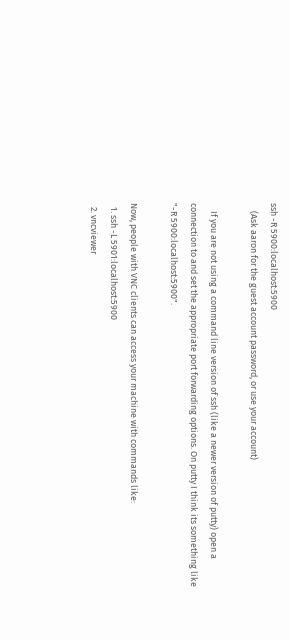ssh -R 5900:localhost:5900
    (Ask aaron for the guest account password, or use your account)

    If you are not using a command line version of ssh (like a newer version of putty) open a connection to and set the appropriate port forwarding options. On putty I think its something like "-R 5900:localhost:5900".

Now, people with VNC clients can access your machine with commands like:
  1. ssh -L 5901:localhost:5900
  2. vncviewer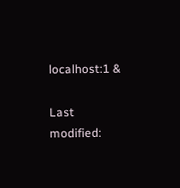localhost:1 &

Last modified: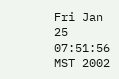Fri Jan 25 07:51:56 MST 2002